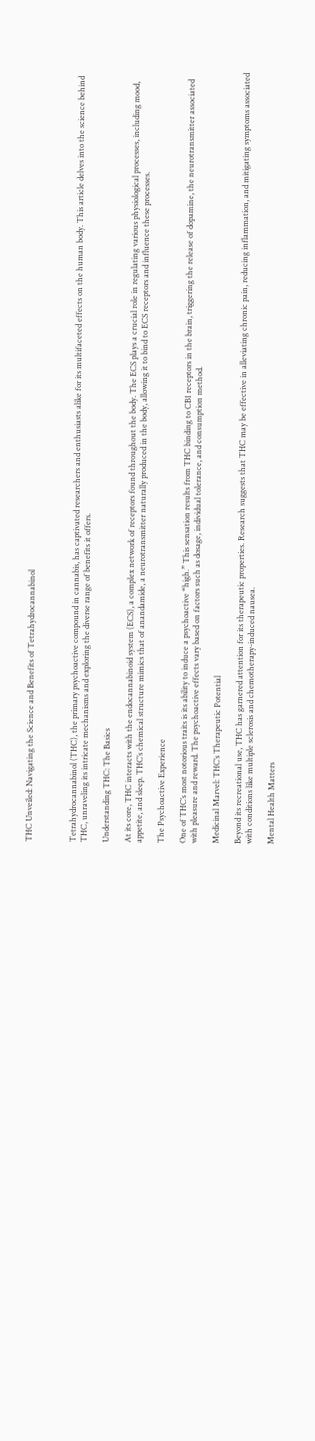THC Unveiled: Navigating the Science and Benefits of Tetrahydrocannabinol



Tetrahydrocannabinol (THC), the primary psychoactive compound in cannabis, has captivated researchers and enthusiasts alike for its multifaceted effects on the human body. This article delves into the science behind THC, unraveling its intricate mechanisms and exploring the diverse range of benefits it offers.

Understanding THC: The Basics

At its core, THC interacts with the endocannabinoid system (ECS), a complex network of receptors found throughout the body. The ECS plays a crucial role in regulating various physiological processes, including mood, appetite, and sleep. THC’s chemical structure mimics that of anandamide, a neurotransmitter naturally produced in the body, allowing it to bind to ECS receptors and influence these processes.

The Psychoactive Experience

One of THC’s most notorious traits is its ability to induce a psychoactive “high.” This sensation results from THC binding to CB1 receptors in the brain, triggering the release of dopamine, the neurotransmitter associated with pleasure and reward. The psychoactive effects vary based on factors such as dosage, individual tolerance, and consumption method.

Medicinal Marvel: THC’s Therapeutic Potential

Beyond its recreational use, THC has garnered attention for its therapeutic properties. Research suggests that THC may be effective in alleviating chronic pain, reducing inflammation, and mitigating symptoms associated with conditions like multiple sclerosis and chemotherapy-induced nausea.

Mental Health Matters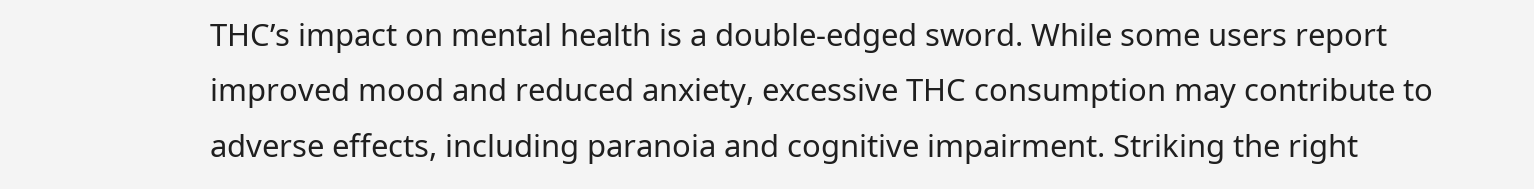THC’s impact on mental health is a double-edged sword. While some users report improved mood and reduced anxiety, excessive THC consumption may contribute to adverse effects, including paranoia and cognitive impairment. Striking the right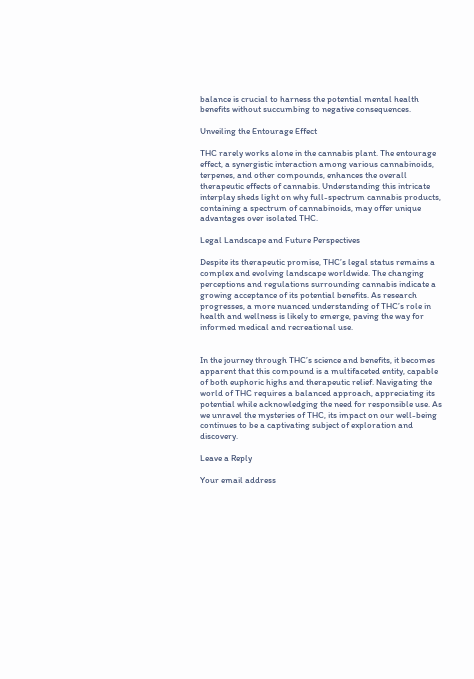balance is crucial to harness the potential mental health benefits without succumbing to negative consequences.

Unveiling the Entourage Effect

THC rarely works alone in the cannabis plant. The entourage effect, a synergistic interaction among various cannabinoids, terpenes, and other compounds, enhances the overall therapeutic effects of cannabis. Understanding this intricate interplay sheds light on why full-spectrum cannabis products, containing a spectrum of cannabinoids, may offer unique advantages over isolated THC.

Legal Landscape and Future Perspectives

Despite its therapeutic promise, THC’s legal status remains a complex and evolving landscape worldwide. The changing perceptions and regulations surrounding cannabis indicate a growing acceptance of its potential benefits. As research progresses, a more nuanced understanding of THC’s role in health and wellness is likely to emerge, paving the way for informed medical and recreational use.


In the journey through THC’s science and benefits, it becomes apparent that this compound is a multifaceted entity, capable of both euphoric highs and therapeutic relief. Navigating the world of THC requires a balanced approach, appreciating its potential while acknowledging the need for responsible use. As we unravel the mysteries of THC, its impact on our well-being continues to be a captivating subject of exploration and discovery.

Leave a Reply

Your email address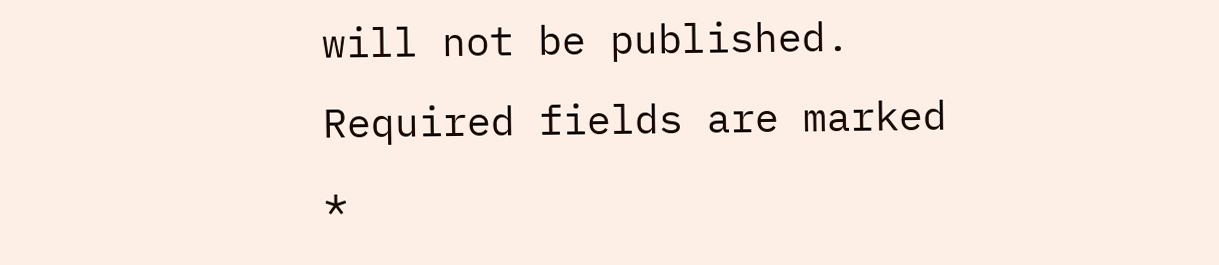will not be published. Required fields are marked *